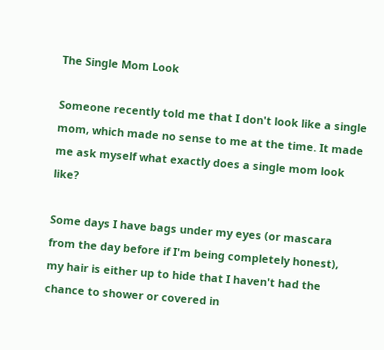The Single Mom Look

Someone recently told me that I don't look like a single mom, which made no sense to me at the time. It made me ask myself what exactly does a single mom look like?

Some days I have bags under my eyes (or mascara from the day before if I'm being completely honest), my hair is either up to hide that I haven't had the chance to shower or covered in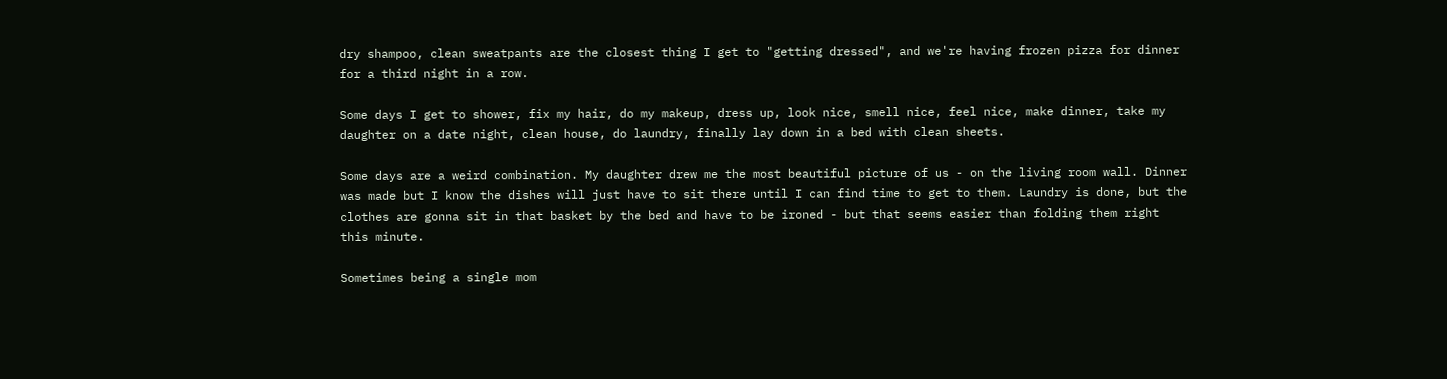dry shampoo, clean sweatpants are the closest thing I get to "getting dressed", and we're having frozen pizza for dinner for a third night in a row.

Some days I get to shower, fix my hair, do my makeup, dress up, look nice, smell nice, feel nice, make dinner, take my daughter on a date night, clean house, do laundry, finally lay down in a bed with clean sheets.

Some days are a weird combination. My daughter drew me the most beautiful picture of us - on the living room wall. Dinner was made but I know the dishes will just have to sit there until I can find time to get to them. Laundry is done, but the clothes are gonna sit in that basket by the bed and have to be ironed - but that seems easier than folding them right this minute.

Sometimes being a single mom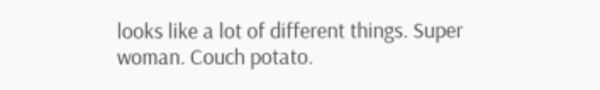looks like a lot of different things. Super woman. Couch potato.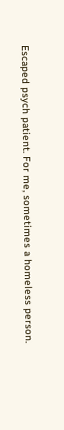Escaped psych patient. For me, sometimes a homeless person.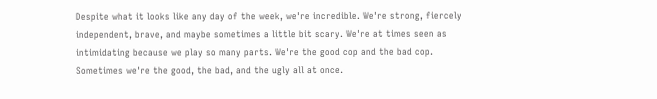Despite what it looks like any day of the week, we're incredible. We're strong, fiercely independent, brave, and maybe sometimes a little bit scary. We're at times seen as intimidating because we play so many parts. We're the good cop and the bad cop. Sometimes we're the good, the bad, and the ugly all at once.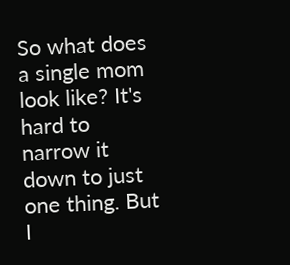So what does a single mom look like? It's hard to narrow it down to just one thing. But I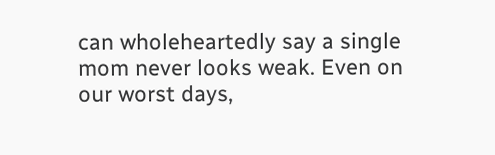can wholeheartedly say a single mom never looks weak. Even on our worst days,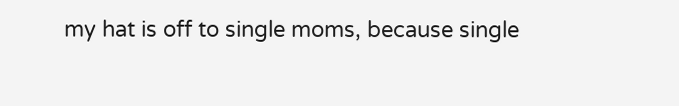my hat is off to single moms, because single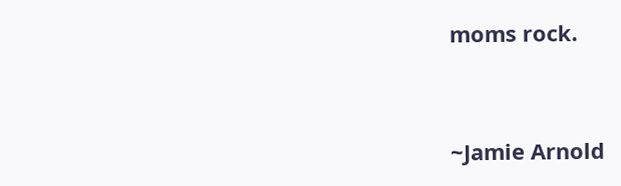moms rock.


~Jamie Arnold